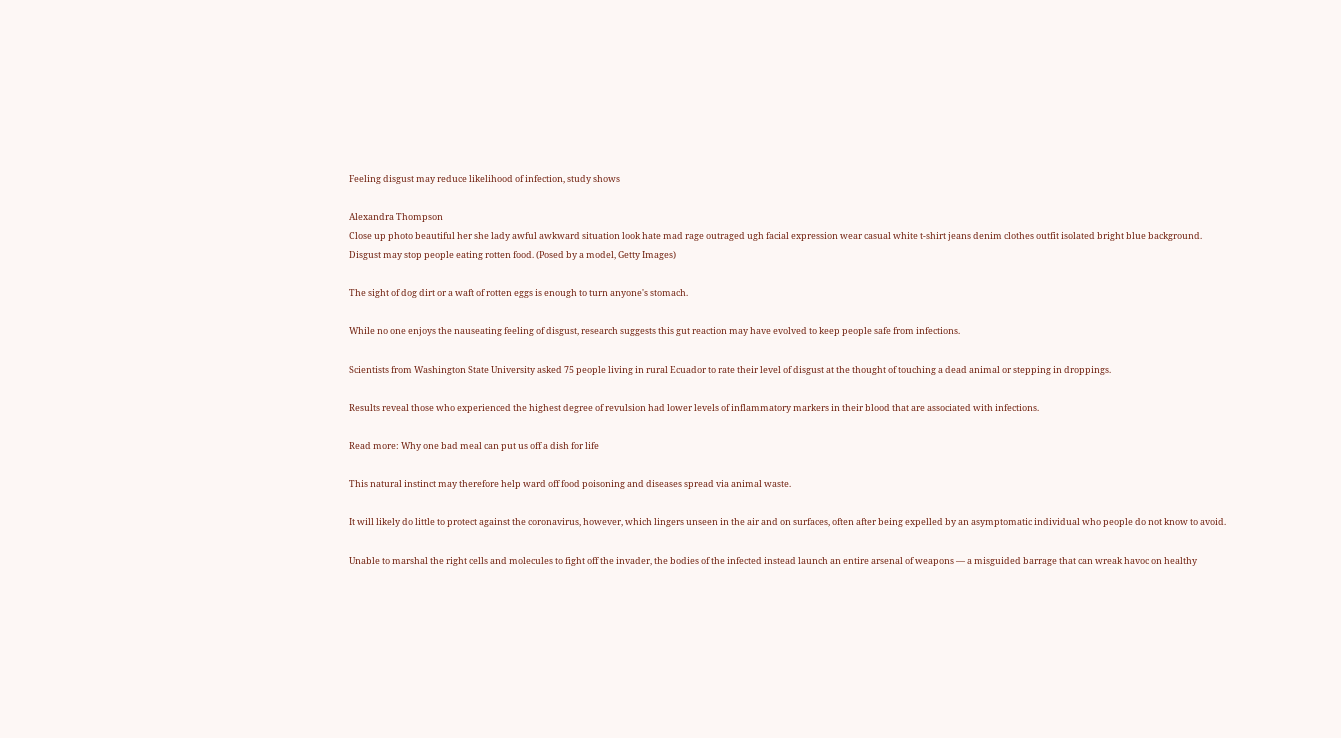Feeling disgust may reduce likelihood of infection, study shows

Alexandra Thompson
Close up photo beautiful her she lady awful awkward situation look hate mad rage outraged ugh facial expression wear casual white t-shirt jeans denim clothes outfit isolated bright blue background.
Disgust may stop people eating rotten food. (Posed by a model, Getty Images)

The sight of dog dirt or a waft of rotten eggs is enough to turn anyone's stomach.

While no one enjoys the nauseating feeling of disgust, research suggests this gut reaction may have evolved to keep people safe from infections.

Scientists from Washington State University asked 75 people living in rural Ecuador to rate their level of disgust at the thought of touching a dead animal or stepping in droppings.

Results reveal those who experienced the highest degree of revulsion had lower levels of inflammatory markers in their blood that are associated with infections.

Read more: Why one bad meal can put us off a dish for life

This natural instinct may therefore help ward off food poisoning and diseases spread via animal waste.

It will likely do little to protect against the coronavirus, however, which lingers unseen in the air and on surfaces, often after being expelled by an asymptomatic individual who people do not know to avoid.

Unable to marshal the right cells and molecules to fight off the invader, the bodies of the infected instead launch an entire arsenal of weapons — a misguided barrage that can wreak havoc on healthy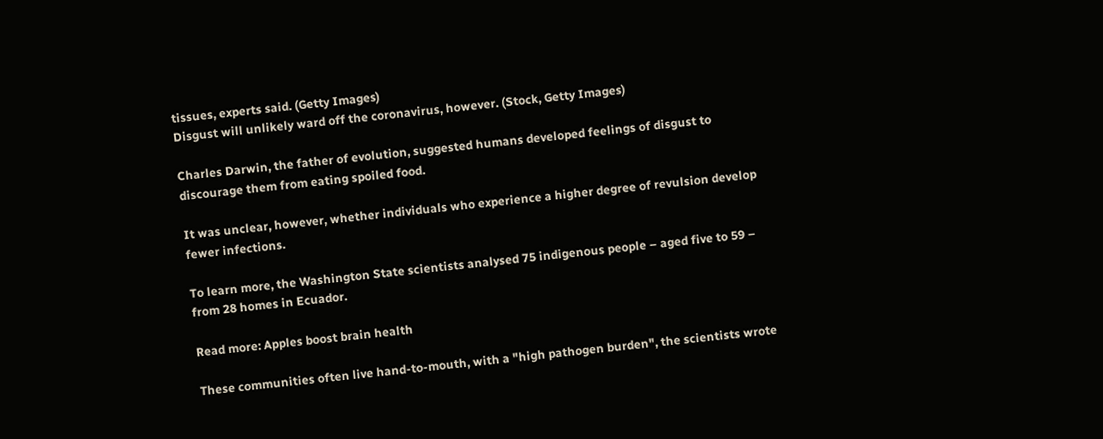tissues, experts said. (Getty Images)
Disgust will unlikely ward off the coronavirus, however. (Stock, Getty Images)

Charles Darwin, the father of evolution, suggested humans developed feelings of disgust to discourage them from eating spoiled food.

It was unclear, however, whether individuals who experience a higher degree of revulsion develop fewer infections.

To learn more, the Washington State scientists analysed 75 indigenous people – aged five to 59 – from 28 homes in Ecuador.

Read more: Apples boost brain health

These communities often live hand-to-mouth, with a "high pathogen burden", the scientists wrote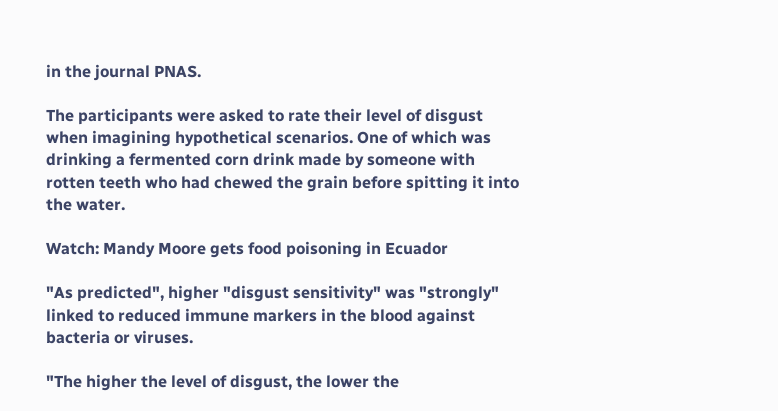in the journal PNAS.

The participants were asked to rate their level of disgust when imagining hypothetical scenarios. One of which was drinking a fermented corn drink made by someone with rotten teeth who had chewed the grain before spitting it into the water.

Watch: Mandy Moore gets food poisoning in Ecuador

"As predicted", higher "disgust sensitivity" was "strongly" linked to reduced immune markers in the blood against bacteria or viruses.

"The higher the level of disgust, the lower the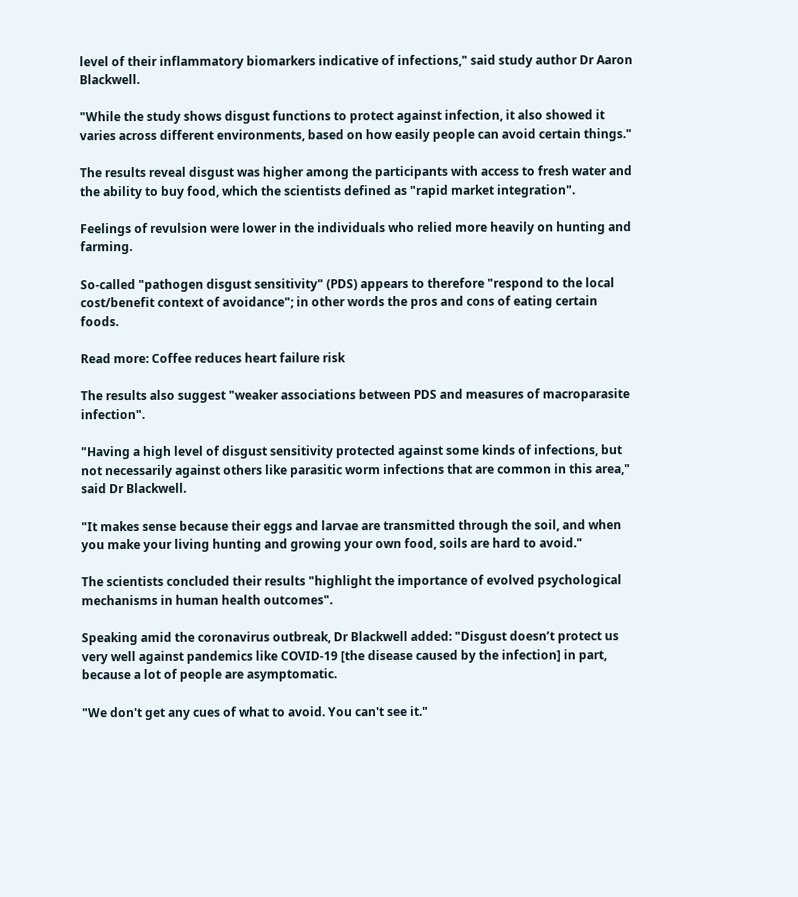level of their inflammatory biomarkers indicative of infections," said study author Dr Aaron Blackwell.

"While the study shows disgust functions to protect against infection, it also showed it varies across different environments, based on how easily people can avoid certain things."

The results reveal disgust was higher among the participants with access to fresh water and the ability to buy food, which the scientists defined as "rapid market integration".

Feelings of revulsion were lower in the individuals who relied more heavily on hunting and farming.

So-called "pathogen disgust sensitivity" (PDS) appears to therefore "respond to the local cost/benefit context of avoidance"; in other words the pros and cons of eating certain foods.

Read more: Coffee reduces heart failure risk

The results also suggest "weaker associations between PDS and measures of macroparasite infection".

"Having a high level of disgust sensitivity protected against some kinds of infections, but not necessarily against others like parasitic worm infections that are common in this area," said Dr Blackwell.

"It makes sense because their eggs and larvae are transmitted through the soil, and when you make your living hunting and growing your own food, soils are hard to avoid."

The scientists concluded their results "highlight the importance of evolved psychological mechanisms in human health outcomes".

Speaking amid the coronavirus outbreak, Dr Blackwell added: "Disgust doesn’t protect us very well against pandemics like COVID-19 [the disease caused by the infection] in part, because a lot of people are asymptomatic.

"We don't get any cues of what to avoid. You can't see it."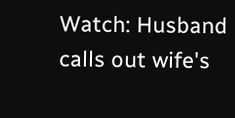Watch: Husband calls out wife's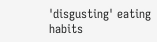'disgusting' eating habits